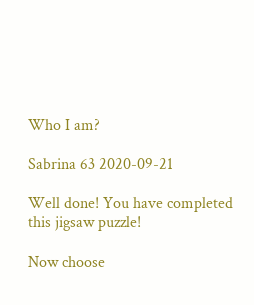Who I am?

Sabrina 63 2020-09-21

Well done! You have completed this jigsaw puzzle!

Now choose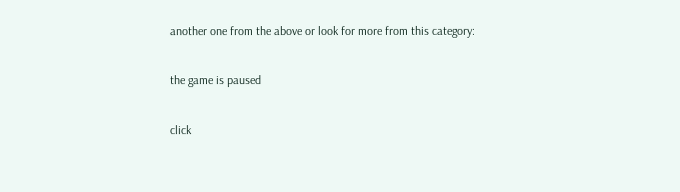another one from the above or look for more from this category:

the game is paused

click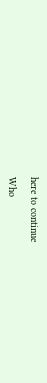here to continue

Who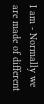I am - Normally we are made of different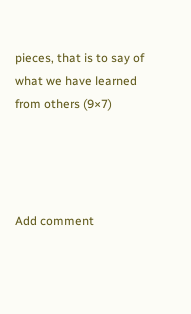pieces, that is to say of what we have learned from others (9×7)




Add comment